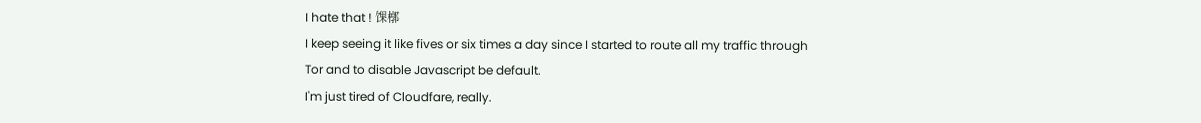I hate that ! 馃槨
I keep seeing it like fives or six times a day since I started to route all my traffic through Tor and to disable Javascript be default.
I'm just tired of Cloudfare, really.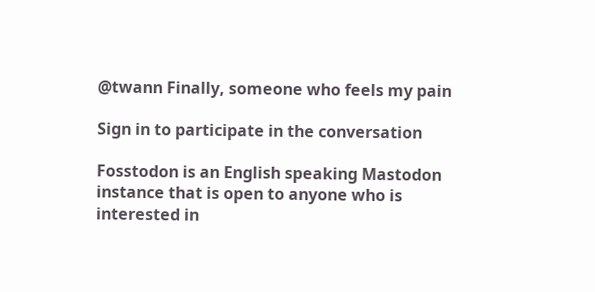@twann Finally, someone who feels my pain

Sign in to participate in the conversation

Fosstodon is an English speaking Mastodon instance that is open to anyone who is interested in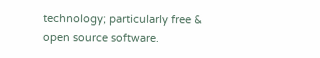technology; particularly free & open source software.